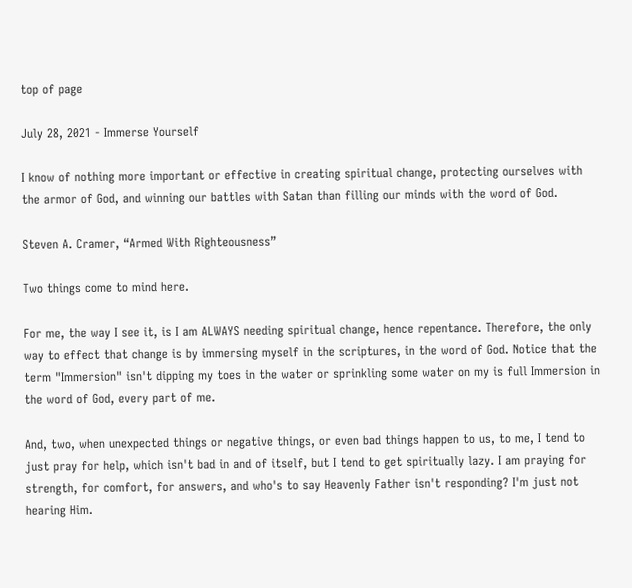top of page

July 28, 2021 - Immerse Yourself

I know of nothing more important or effective in creating spiritual change, protecting ourselves with the armor of God, and winning our battles with Satan than filling our minds with the word of God.

Steven A. Cramer, “Armed With Righteousness”

Two things come to mind here.

For me, the way I see it, is I am ALWAYS needing spiritual change, hence repentance. Therefore, the only way to effect that change is by immersing myself in the scriptures, in the word of God. Notice that the term "Immersion" isn't dipping my toes in the water or sprinkling some water on my is full Immersion in the word of God, every part of me.

And, two, when unexpected things or negative things, or even bad things happen to us, to me, I tend to just pray for help, which isn't bad in and of itself, but I tend to get spiritually lazy. I am praying for strength, for comfort, for answers, and who's to say Heavenly Father isn't responding? I'm just not hearing Him.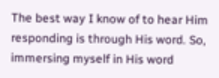The best way I know of to hear Him responding is through His word. So, immersing myself in His word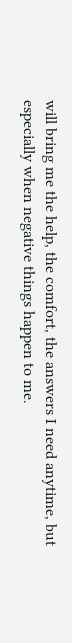will bring me the help, the comfort, the answers I need anytime, but especially when negative things happen to me.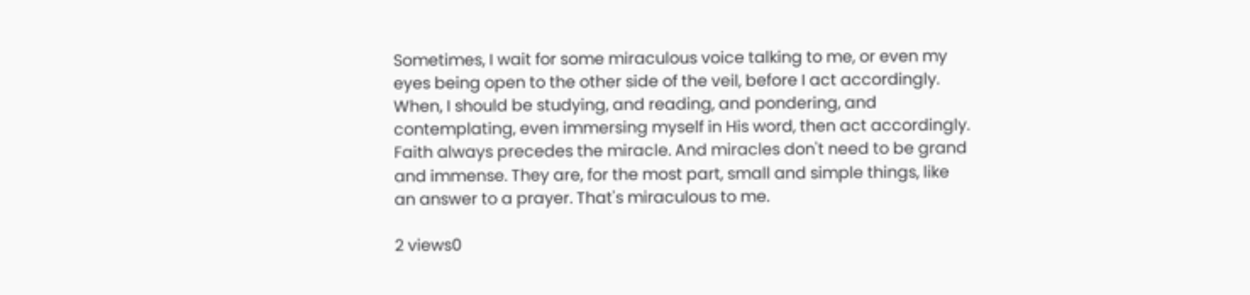Sometimes, I wait for some miraculous voice talking to me, or even my eyes being open to the other side of the veil, before I act accordingly. When, I should be studying, and reading, and pondering, and contemplating, even immersing myself in His word, then act accordingly. Faith always precedes the miracle. And miracles don't need to be grand and immense. They are, for the most part, small and simple things, like an answer to a prayer. That's miraculous to me.

2 views0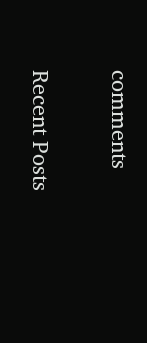comments

Recent Posts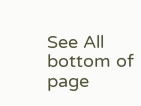See All
bottom of page